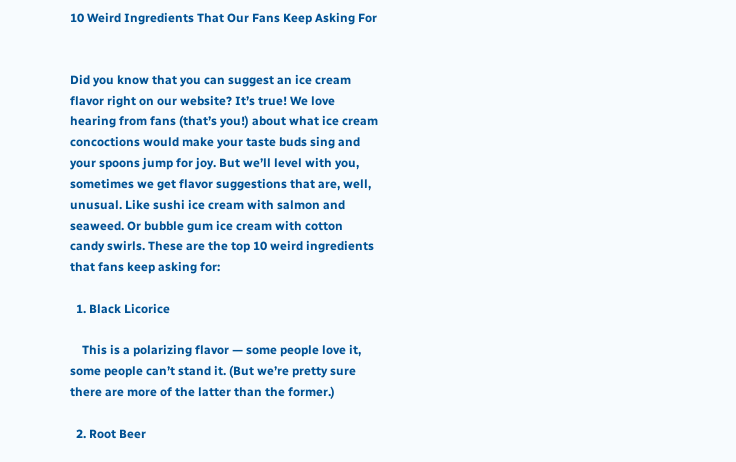10 Weird Ingredients That Our Fans Keep Asking For


Did you know that you can suggest an ice cream flavor right on our website? It’s true! We love hearing from fans (that’s you!) about what ice cream concoctions would make your taste buds sing and your spoons jump for joy. But we’ll level with you, sometimes we get flavor suggestions that are, well, unusual. Like sushi ice cream with salmon and seaweed. Or bubble gum ice cream with cotton candy swirls. These are the top 10 weird ingredients that fans keep asking for:

  1. Black Licorice

    This is a polarizing flavor — some people love it, some people can’t stand it. (But we’re pretty sure there are more of the latter than the former.)

  2. Root Beer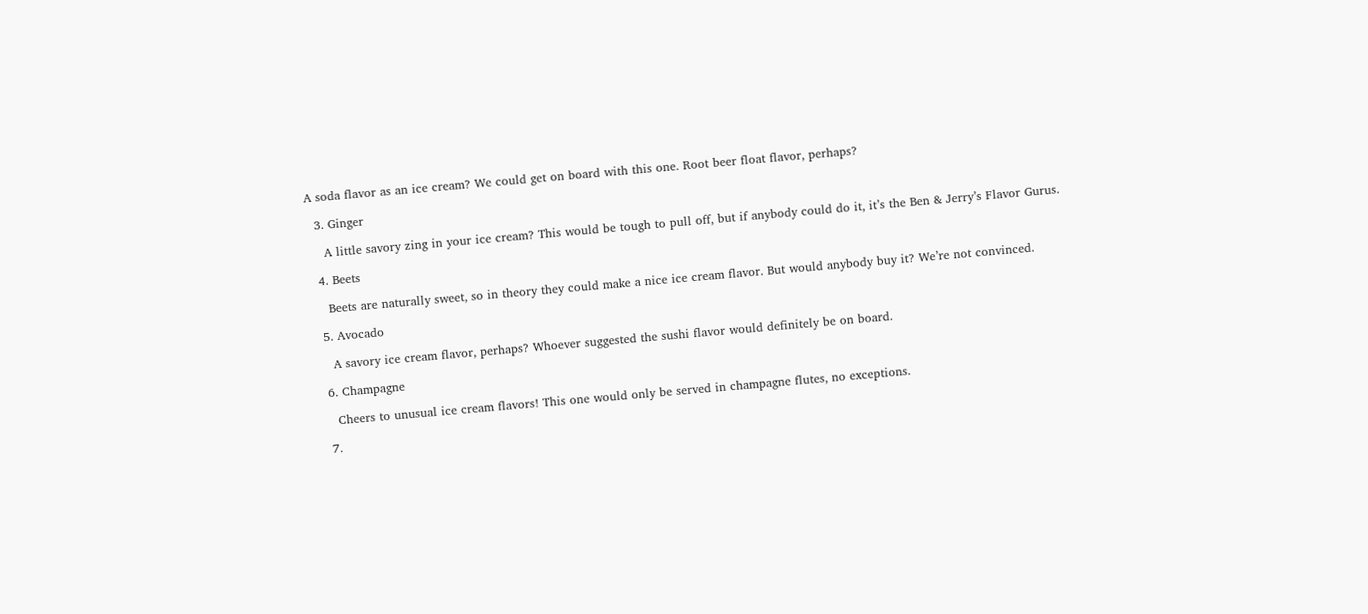A soda flavor as an ice cream? We could get on board with this one. Root beer float flavor, perhaps?

  3. Ginger

    A little savory zing in your ice cream? This would be tough to pull off, but if anybody could do it, it’s the Ben & Jerry’s Flavor Gurus.

  4. Beets

    Beets are naturally sweet, so in theory they could make a nice ice cream flavor. But would anybody buy it? We’re not convinced.

  5. Avocado

    A savory ice cream flavor, perhaps? Whoever suggested the sushi flavor would definitely be on board.

  6. Champagne

    Cheers to unusual ice cream flavors! This one would only be served in champagne flutes, no exceptions.

  7.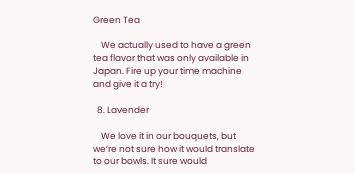Green Tea

    We actually used to have a green tea flavor that was only available in Japan. Fire up your time machine and give it a try!

  8. Lavender

    We love it in our bouquets, but we’re not sure how it would translate to our bowls. It sure would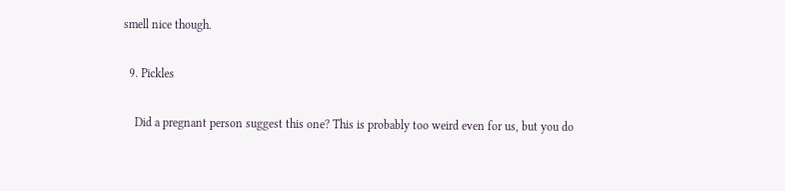smell nice though.

  9. Pickles

    Did a pregnant person suggest this one? This is probably too weird even for us, but you do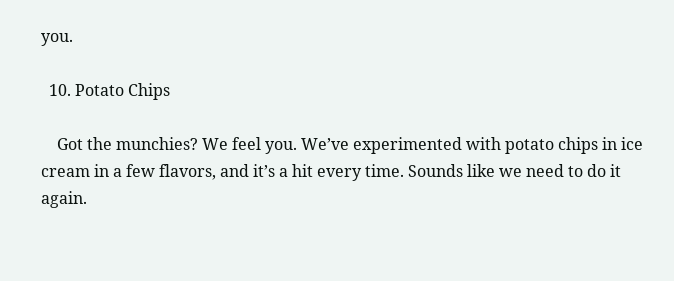you.

  10. Potato Chips

    Got the munchies? We feel you. We’ve experimented with potato chips in ice cream in a few flavors, and it’s a hit every time. Sounds like we need to do it again.